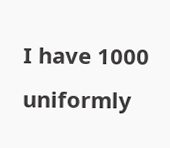I have 1000 uniformly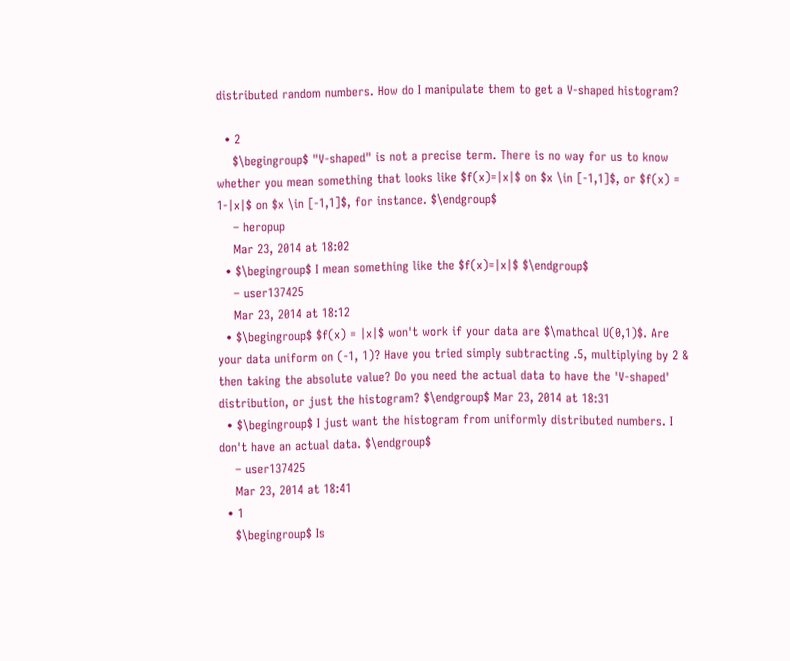distributed random numbers. How do I manipulate them to get a V-shaped histogram?

  • 2
    $\begingroup$ "V-shaped" is not a precise term. There is no way for us to know whether you mean something that looks like $f(x)=|x|$ on $x \in [-1,1]$, or $f(x) = 1-|x|$ on $x \in [-1,1]$, for instance. $\endgroup$
    – heropup
    Mar 23, 2014 at 18:02
  • $\begingroup$ I mean something like the $f(x)=|x|$ $\endgroup$
    – user137425
    Mar 23, 2014 at 18:12
  • $\begingroup$ $f(x) = |x|$ won't work if your data are $\mathcal U(0,1)$. Are your data uniform on (-1, 1)? Have you tried simply subtracting .5, multiplying by 2 & then taking the absolute value? Do you need the actual data to have the 'V-shaped' distribution, or just the histogram? $\endgroup$ Mar 23, 2014 at 18:31
  • $\begingroup$ I just want the histogram from uniformly distributed numbers. I don't have an actual data. $\endgroup$
    – user137425
    Mar 23, 2014 at 18:41
  • 1
    $\begingroup$ Is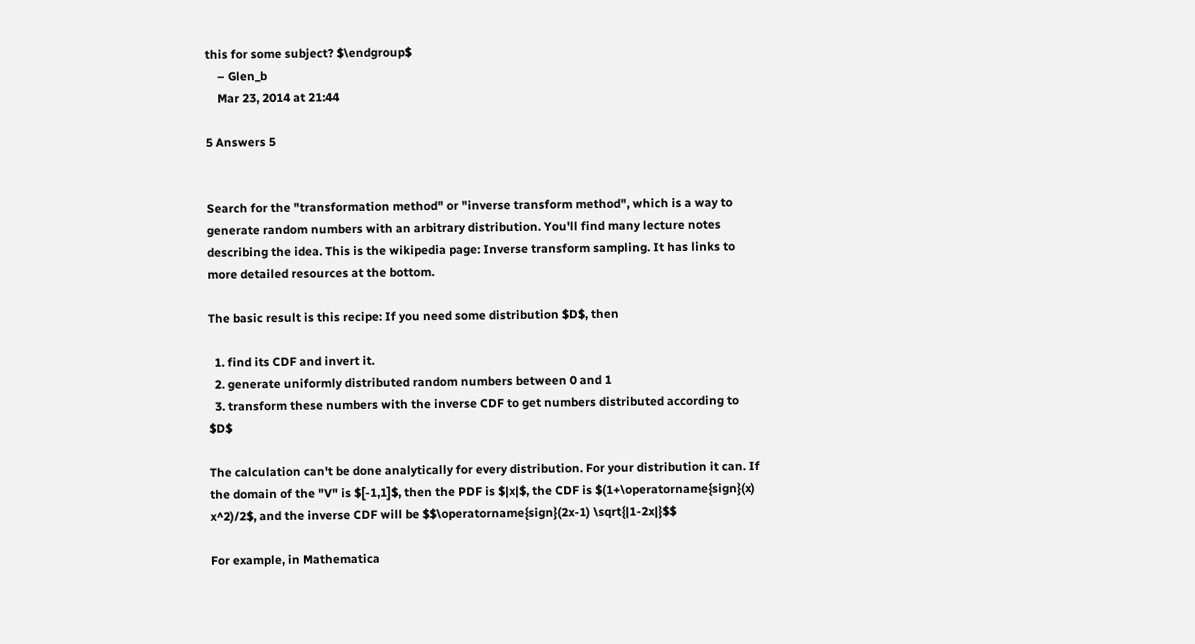this for some subject? $\endgroup$
    – Glen_b
    Mar 23, 2014 at 21:44

5 Answers 5


Search for the "transformation method" or "inverse transform method", which is a way to generate random numbers with an arbitrary distribution. You'll find many lecture notes describing the idea. This is the wikipedia page: Inverse transform sampling. It has links to more detailed resources at the bottom.

The basic result is this recipe: If you need some distribution $D$, then

  1. find its CDF and invert it.
  2. generate uniformly distributed random numbers between 0 and 1
  3. transform these numbers with the inverse CDF to get numbers distributed according to $D$

The calculation can't be done analytically for every distribution. For your distribution it can. If the domain of the "V" is $[-1,1]$, then the PDF is $|x|$, the CDF is $(1+\operatorname{sign}(x) x^2)/2$, and the inverse CDF will be $$\operatorname{sign}(2x-1) \sqrt{|1-2x|}$$

For example, in Mathematica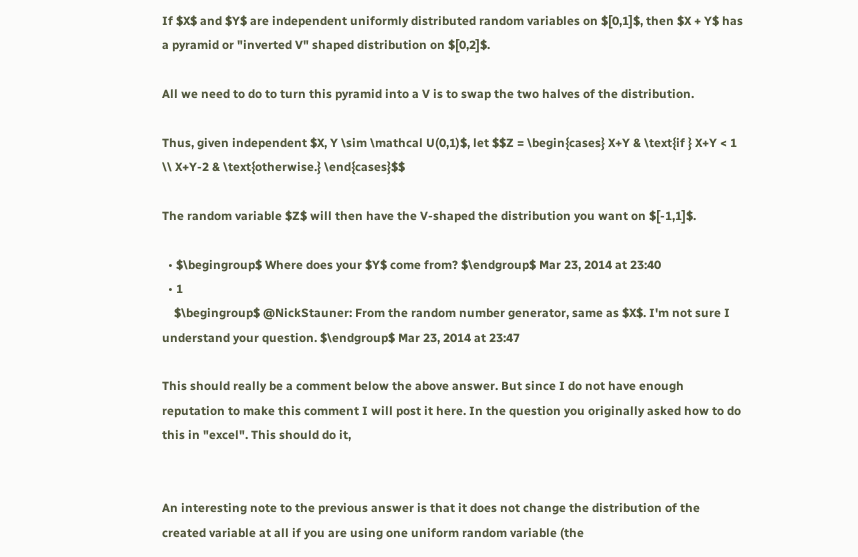If $X$ and $Y$ are independent uniformly distributed random variables on $[0,1]$, then $X + Y$ has a pyramid or "inverted V" shaped distribution on $[0,2]$.

All we need to do to turn this pyramid into a V is to swap the two halves of the distribution.

Thus, given independent $X, Y \sim \mathcal U(0,1)$, let $$Z = \begin{cases} X+Y & \text{if } X+Y < 1 \\ X+Y-2 & \text{otherwise.} \end{cases}$$

The random variable $Z$ will then have the V-shaped the distribution you want on $[-1,1]$.

  • $\begingroup$ Where does your $Y$ come from? $\endgroup$ Mar 23, 2014 at 23:40
  • 1
    $\begingroup$ @NickStauner: From the random number generator, same as $X$. I'm not sure I understand your question. $\endgroup$ Mar 23, 2014 at 23:47

This should really be a comment below the above answer. But since I do not have enough reputation to make this comment I will post it here. In the question you originally asked how to do this in "excel". This should do it,


An interesting note to the previous answer is that it does not change the distribution of the created variable at all if you are using one uniform random variable (the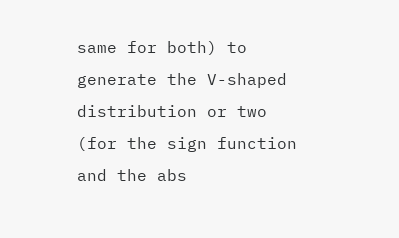same for both) to generate the V-shaped distribution or two (for the sign function and the abs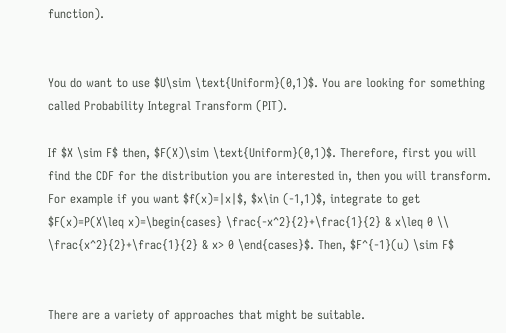function).


You do want to use $U\sim \text{Uniform}(0,1)$. You are looking for something called Probability Integral Transform (PIT).

If $X \sim F$ then, $F(X)\sim \text{Uniform}(0,1)$. Therefore, first you will find the CDF for the distribution you are interested in, then you will transform. For example if you want $f(x)=|x|$, $x\in (-1,1)$, integrate to get $F(x)=P(X\leq x)=\begin{cases} \frac{-x^2}{2}+\frac{1}{2} & x\leq 0 \\ \frac{x^2}{2}+\frac{1}{2} & x> 0 \end{cases}$. Then, $F^{-1}(u) \sim F$


There are a variety of approaches that might be suitable.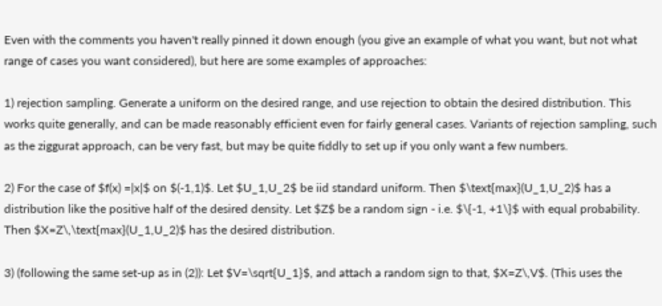Even with the comments you haven't really pinned it down enough (you give an example of what you want, but not what range of cases you want considered), but here are some examples of approaches:

1) rejection sampling. Generate a uniform on the desired range, and use rejection to obtain the desired distribution. This works quite generally, and can be made reasonably efficient even for fairly general cases. Variants of rejection sampling, such as the ziggurat approach, can be very fast, but may be quite fiddly to set up if you only want a few numbers.

2) For the case of $f(x) =|x|$ on $(-1,1)$. Let $U_1,U_2$ be iid standard uniform. Then $\text{max}(U_1,U_2)$ has a distribution like the positive half of the desired density. Let $Z$ be a random sign - i.e. $\{-1, +1\}$ with equal probability. Then $X=Z\,\text{max}(U_1,U_2)$ has the desired distribution.

3) (following the same set-up as in (2)): Let $V=\sqrt{U_1}$, and attach a random sign to that, $X=Z\,V$. (This uses the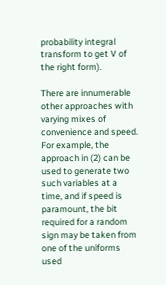probability integral transform to get V of the right form).

There are innumerable other approaches with varying mixes of convenience and speed. For example, the approach in (2) can be used to generate two such variables at a time, and if speed is paramount, the bit required for a random sign may be taken from one of the uniforms used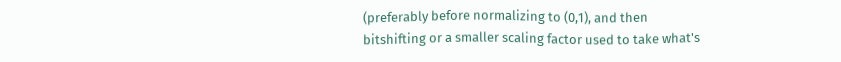(preferably before normalizing to (0,1), and then bitshifting or a smaller scaling factor used to take what's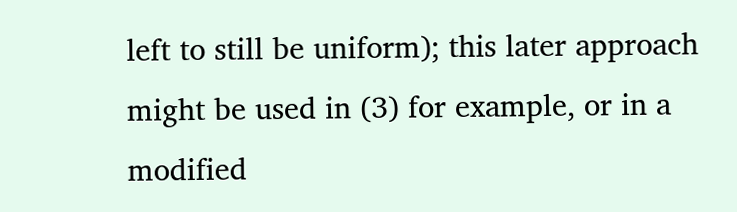left to still be uniform); this later approach might be used in (3) for example, or in a modified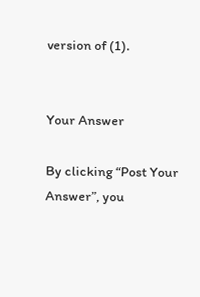version of (1).


Your Answer

By clicking “Post Your Answer”, you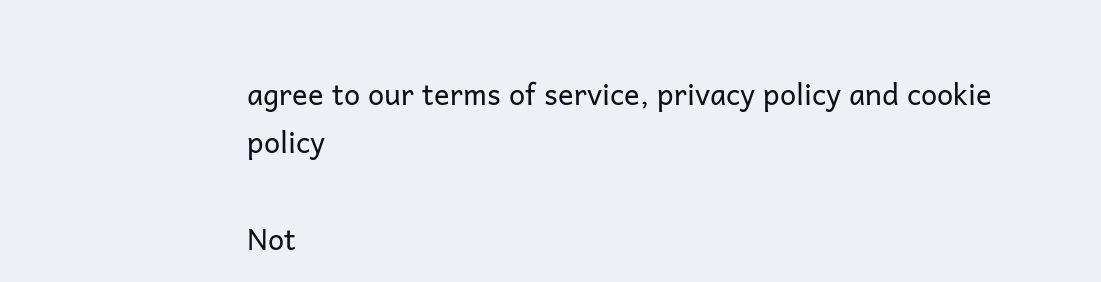agree to our terms of service, privacy policy and cookie policy

Not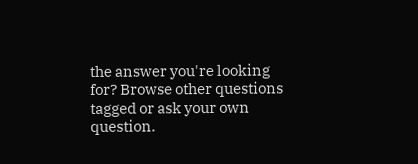the answer you're looking for? Browse other questions tagged or ask your own question.